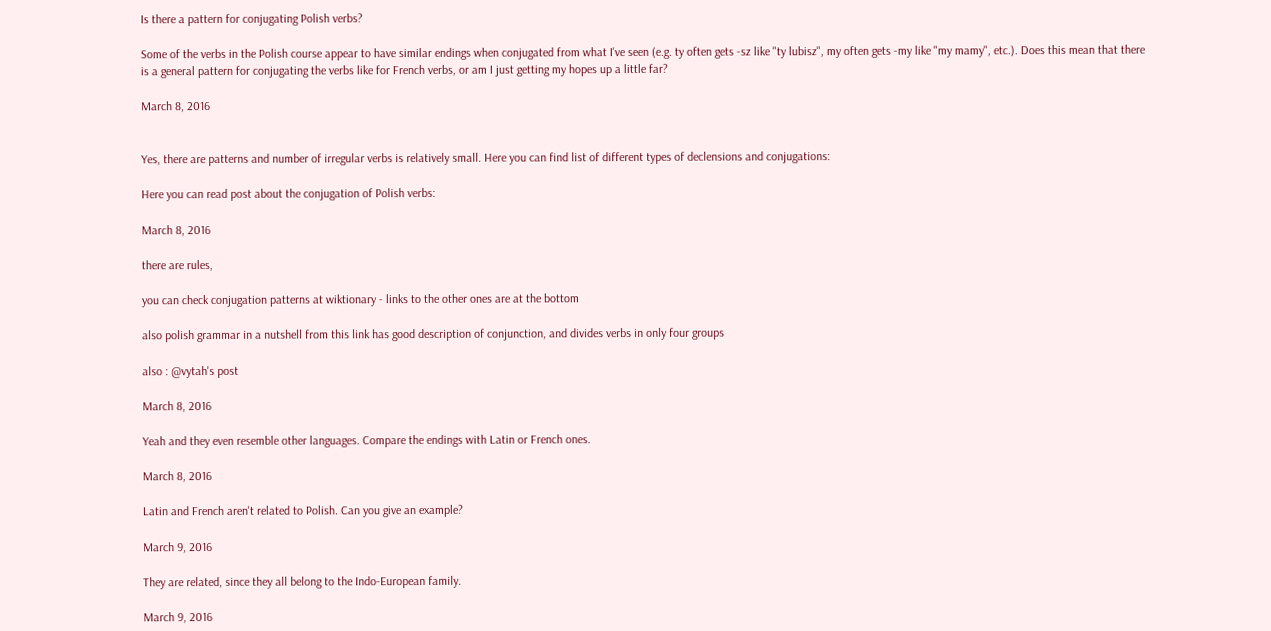Is there a pattern for conjugating Polish verbs?

Some of the verbs in the Polish course appear to have similar endings when conjugated from what I've seen (e.g. ty often gets -sz like "ty lubisz", my often gets -my like "my mamy", etc.). Does this mean that there is a general pattern for conjugating the verbs like for French verbs, or am I just getting my hopes up a little far?

March 8, 2016


Yes, there are patterns and number of irregular verbs is relatively small. Here you can find list of different types of declensions and conjugations:

Here you can read post about the conjugation of Polish verbs:

March 8, 2016

there are rules,

you can check conjugation patterns at wiktionary - links to the other ones are at the bottom

also polish grammar in a nutshell from this link has good description of conjunction, and divides verbs in only four groups

also : @vytah's post

March 8, 2016

Yeah and they even resemble other languages. Compare the endings with Latin or French ones.

March 8, 2016

Latin and French aren't related to Polish. Can you give an example?

March 9, 2016

They are related, since they all belong to the Indo-European family.

March 9, 2016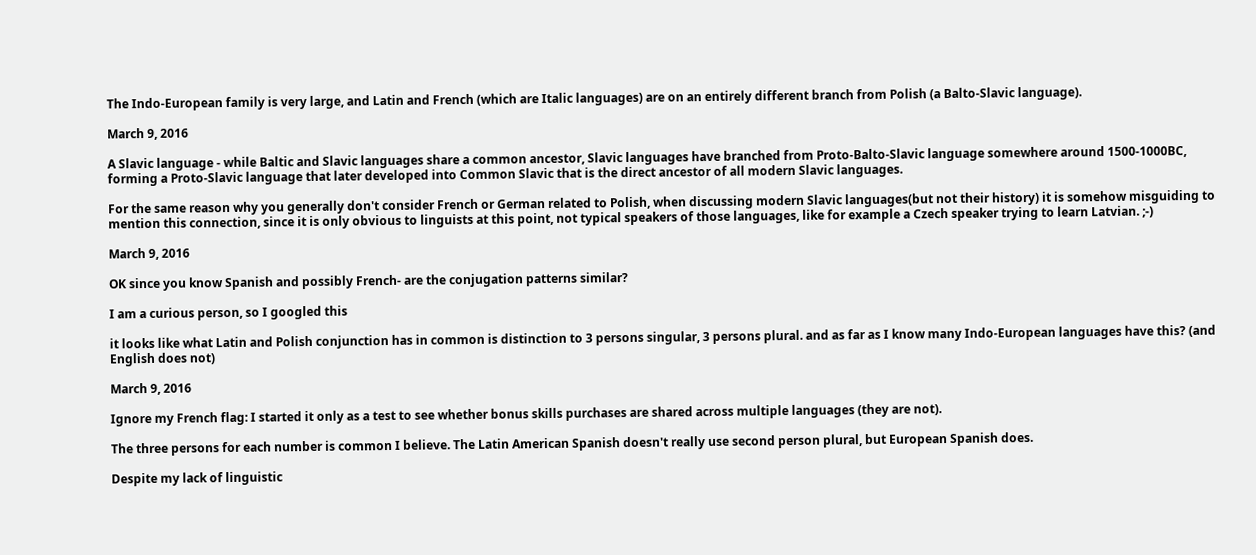The Indo-European family is very large, and Latin and French (which are Italic languages) are on an entirely different branch from Polish (a Balto-Slavic language).

March 9, 2016

A Slavic language - while Baltic and Slavic languages share a common ancestor, Slavic languages have branched from Proto-Balto-Slavic language somewhere around 1500-1000BC, forming a Proto-Slavic language that later developed into Common Slavic that is the direct ancestor of all modern Slavic languages.

For the same reason why you generally don't consider French or German related to Polish, when discussing modern Slavic languages(but not their history) it is somehow misguiding to mention this connection, since it is only obvious to linguists at this point, not typical speakers of those languages, like for example a Czech speaker trying to learn Latvian. ;-)

March 9, 2016

OK since you know Spanish and possibly French- are the conjugation patterns similar?

I am a curious person, so I googled this

it looks like what Latin and Polish conjunction has in common is distinction to 3 persons singular, 3 persons plural. and as far as I know many Indo-European languages have this? (and English does not)

March 9, 2016

Ignore my French flag: I started it only as a test to see whether bonus skills purchases are shared across multiple languages (they are not).

The three persons for each number is common I believe. The Latin American Spanish doesn't really use second person plural, but European Spanish does.

Despite my lack of linguistic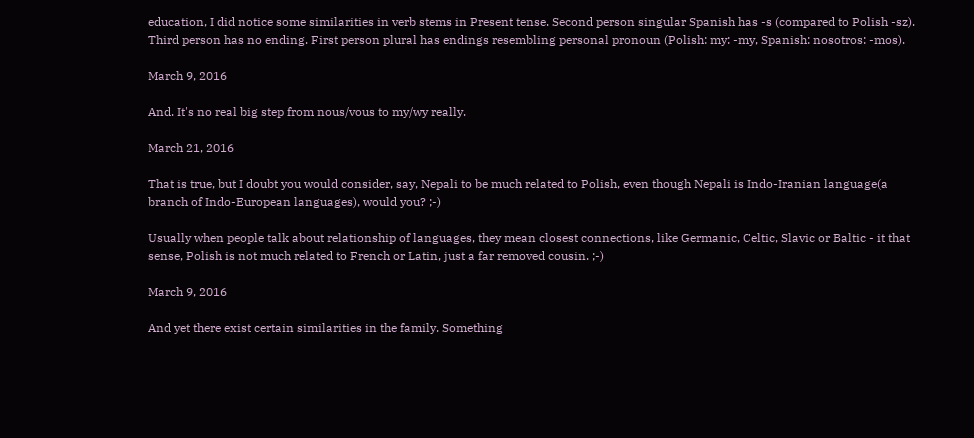education, I did notice some similarities in verb stems in Present tense. Second person singular Spanish has -s (compared to Polish -sz). Third person has no ending. First person plural has endings resembling personal pronoun (Polish: my: -my, Spanish: nosotros: -mos).

March 9, 2016

And. It's no real big step from nous/vous to my/wy really.

March 21, 2016

That is true, but I doubt you would consider, say, Nepali to be much related to Polish, even though Nepali is Indo-Iranian language(a branch of Indo-European languages), would you? ;-)

Usually when people talk about relationship of languages, they mean closest connections, like Germanic, Celtic, Slavic or Baltic - it that sense, Polish is not much related to French or Latin, just a far removed cousin. ;-)

March 9, 2016

And yet there exist certain similarities in the family. Something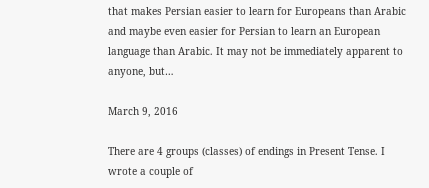that makes Persian easier to learn for Europeans than Arabic and maybe even easier for Persian to learn an European language than Arabic. It may not be immediately apparent to anyone, but…

March 9, 2016

There are 4 groups (classes) of endings in Present Tense. I wrote a couple of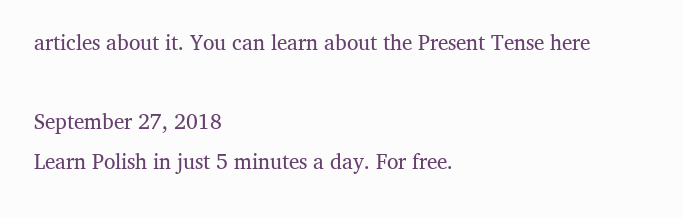articles about it. You can learn about the Present Tense here

September 27, 2018
Learn Polish in just 5 minutes a day. For free.